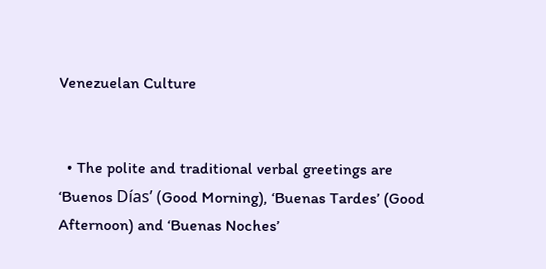Venezuelan Culture


  • The polite and traditional verbal greetings are ‘Buenos Días’ (Good Morning), ‘Buenas Tardes’ (Good Afternoon) and ‘Buenas Noches’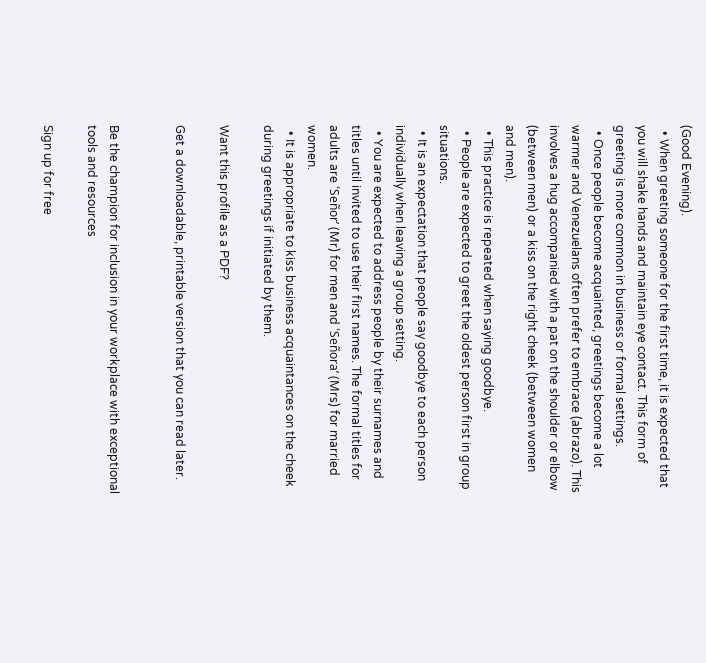(Good Evening).
  • When greeting someone for the first time, it is expected that you will shake hands and maintain eye contact. This form of greeting is more common in business or formal settings.
  • Once people become acquainted, greetings become a lot warmer and Venezuelans often prefer to embrace (abrazo). This involves a hug accompanied with a pat on the shoulder or elbow (between men) or a kiss on the right cheek (between women and men).
  • This practice is repeated when saying goodbye.
  • People are expected to greet the oldest person first in group situations.
  • It is an expectation that people say goodbye to each person individually when leaving a group setting.
  • You are expected to address people by their surnames and titles until invited to use their first names. The formal titles for adults are ‘Señor’ (Mr) for men and ‘Señora’ (Mrs) for married women.
  • It is appropriate to kiss business acquaintances on the cheek during greetings if initiated by them.

Want this profile as a PDF?

Get a downloadable, printable version that you can read later.


Be the champion for inclusion in your workplace with exceptional tools and resources

Sign up for free